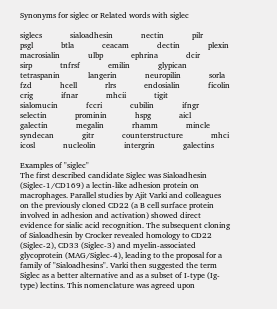Synonyms for siglec or Related words with siglec

siglecs              sialoadhesin              nectin              pilr              psgl              btla              ceacam              dectin              plexin              macrosialin              ulbp              ephrina              dcir              sirp              tnfrsf              emilin              glypican              tetraspanin              langerin              neuropilin              sorla              fzd              hcell              rlrs              endosialin              ficolin              crig              ifnar              mhcii              tigit              sialomucin              fccri              cubilin              ifngr              selectin              prominin              hspg              aicl              galectin              megalin              rhamm              mincle              syndecan              gitr              counterstructure              mhci              icosl              nucleolin              intergrin              galectins

Examples of "siglec"
The first described candidate Siglec was Sialoadhesin (Siglec-1/CD169) a lectin-like adhesion protein on macrophages. Parallel studies by Ajit Varki and colleagues on the previously cloned CD22 (a B cell surface protein involved in adhesion and activation) showed direct evidence for sialic acid recognition. The subsequent cloning of Sialoadhesin by Crocker revealed homology to CD22 (Siglec-2), CD33 (Siglec-3) and myelin-associated glycoprotein (MAG/Siglec-4), leading to the proposal for a family of "Sialoadhesins". Varki then suggested the term Siglec as a better alternative and as a subset of I-type (Ig-type) lectins. This nomenclature was agreed upon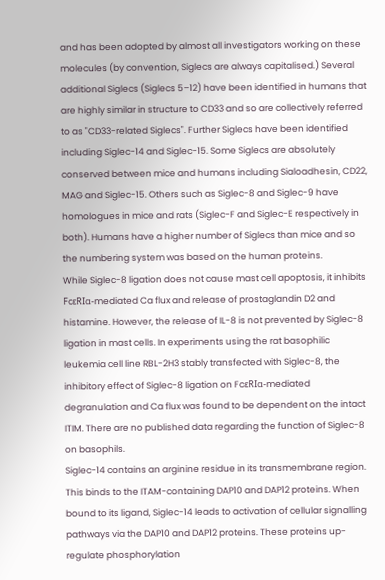and has been adopted by almost all investigators working on these molecules (by convention, Siglecs are always capitalised.) Several additional Siglecs (Siglecs 5–12) have been identified in humans that are highly similar in structure to CD33 and so are collectively referred to as "CD33-related Siglecs". Further Siglecs have been identified including Siglec-14 and Siglec-15. Some Siglecs are absolutely conserved between mice and humans including Sialoadhesin, CD22, MAG and Siglec-15. Others such as Siglec-8 and Siglec-9 have homologues in mice and rats (Siglec-F and Siglec-E respectively in both). Humans have a higher number of Siglecs than mice and so the numbering system was based on the human proteins.
While Siglec-8 ligation does not cause mast cell apoptosis, it inhibits FcεRIα-mediated Ca flux and release of prostaglandin D2 and histamine. However, the release of IL-8 is not prevented by Siglec-8 ligation in mast cells. In experiments using the rat basophilic leukemia cell line RBL-2H3 stably transfected with Siglec-8, the inhibitory effect of Siglec-8 ligation on FcεRIα-mediated degranulation and Ca flux was found to be dependent on the intact ITIM. There are no published data regarding the function of Siglec-8 on basophils.
Siglec-14 contains an arginine residue in its transmembrane region. This binds to the ITAM-containing DAP10 and DAP12 proteins. When bound to its ligand, Siglec-14 leads to activation of cellular signalling pathways via the DAP10 and DAP12 proteins. These proteins up-regulate phosphorylation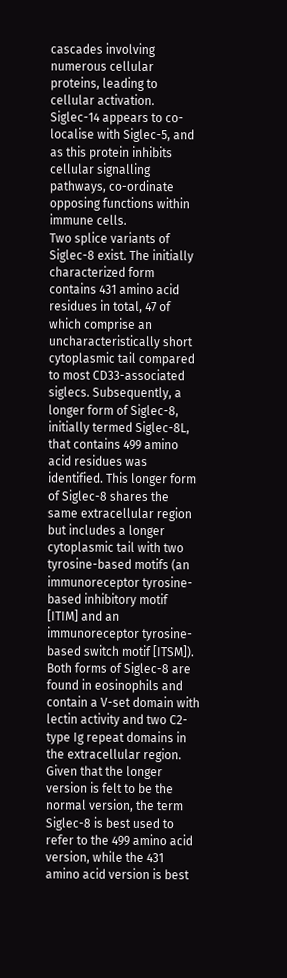cascades involving numerous cellular proteins, leading to cellular activation. Siglec-14 appears to co-localise with Siglec-5, and as this protein inhibits cellular signalling pathways, co-ordinate opposing functions within immune cells.
Two splice variants of Siglec-8 exist. The initially characterized form contains 431 amino acid residues in total, 47 of which comprise an uncharacteristically short cytoplasmic tail compared to most CD33-associated siglecs. Subsequently, a longer form of Siglec-8, initially termed Siglec-8L, that contains 499 amino acid residues was identified. This longer form of Siglec-8 shares the same extracellular region but includes a longer cytoplasmic tail with two tyrosine-based motifs (an immunoreceptor tyrosine-based inhibitory motif [ITIM] and an immunoreceptor tyrosine-based switch motif [ITSM]). Both forms of Siglec-8 are found in eosinophils and contain a V-set domain with lectin activity and two C2-type Ig repeat domains in the extracellular region. Given that the longer version is felt to be the normal version, the term Siglec-8 is best used to refer to the 499 amino acid version, while the 431 amino acid version is best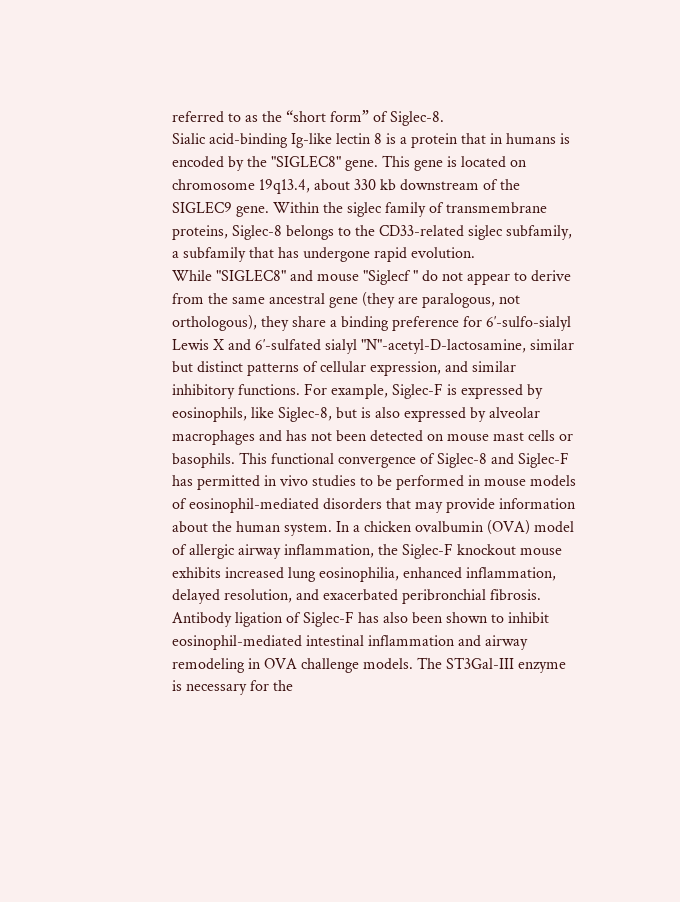referred to as the “short form” of Siglec-8.
Sialic acid-binding Ig-like lectin 8 is a protein that in humans is encoded by the "SIGLEC8" gene. This gene is located on chromosome 19q13.4, about 330 kb downstream of the SIGLEC9 gene. Within the siglec family of transmembrane proteins, Siglec-8 belongs to the CD33-related siglec subfamily, a subfamily that has undergone rapid evolution.
While "SIGLEC8" and mouse "Siglecf " do not appear to derive from the same ancestral gene (they are paralogous, not orthologous), they share a binding preference for 6′-sulfo-sialyl Lewis X and 6′-sulfated sialyl "N"-acetyl-D-lactosamine, similar but distinct patterns of cellular expression, and similar inhibitory functions. For example, Siglec-F is expressed by eosinophils, like Siglec-8, but is also expressed by alveolar macrophages and has not been detected on mouse mast cells or basophils. This functional convergence of Siglec-8 and Siglec-F has permitted in vivo studies to be performed in mouse models of eosinophil-mediated disorders that may provide information about the human system. In a chicken ovalbumin (OVA) model of allergic airway inflammation, the Siglec-F knockout mouse exhibits increased lung eosinophilia, enhanced inflammation, delayed resolution, and exacerbated peribronchial fibrosis. Antibody ligation of Siglec-F has also been shown to inhibit eosinophil-mediated intestinal inflammation and airway remodeling in OVA challenge models. The ST3Gal-III enzyme is necessary for the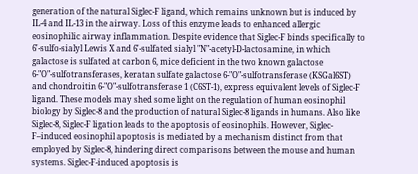generation of the natural Siglec-F ligand, which remains unknown but is induced by IL-4 and IL-13 in the airway. Loss of this enzyme leads to enhanced allergic eosinophilic airway inflammation. Despite evidence that Siglec-F binds specifically to 6′-sulfo-sialyl Lewis X and 6′-sulfated sialyl "N"-acetyl-D-lactosamine, in which galactose is sulfated at carbon 6, mice deficient in the two known galactose 6-"O"-sulfotransferases, keratan sulfate galactose 6-"O"-sulfotransferase (KSGal6ST) and chondroitin 6-"O"-sulfotransferase 1 (C6ST-1), express equivalent levels of Siglec-F ligand. These models may shed some light on the regulation of human eosinophil biology by Siglec-8 and the production of natural Siglec-8 ligands in humans. Also like Siglec-8, Siglec-F ligation leads to the apoptosis of eosinophils. However, Siglec-F–induced eosinophil apoptosis is mediated by a mechanism distinct from that employed by Siglec-8, hindering direct comparisons between the mouse and human systems. Siglec-F-induced apoptosis is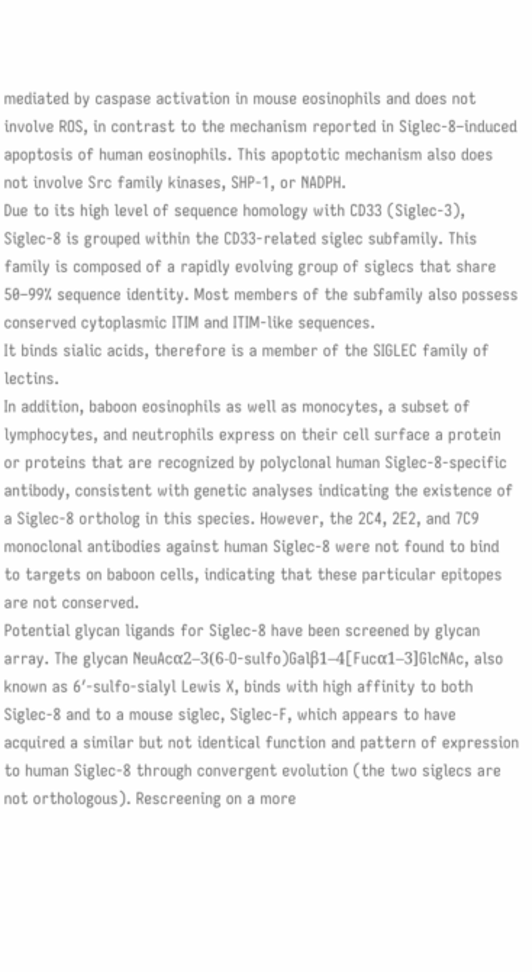mediated by caspase activation in mouse eosinophils and does not involve ROS, in contrast to the mechanism reported in Siglec-8–induced apoptosis of human eosinophils. This apoptotic mechanism also does not involve Src family kinases, SHP-1, or NADPH.
Due to its high level of sequence homology with CD33 (Siglec-3), Siglec-8 is grouped within the CD33-related siglec subfamily. This family is composed of a rapidly evolving group of siglecs that share 50–99% sequence identity. Most members of the subfamily also possess conserved cytoplasmic ITIM and ITIM-like sequences.
It binds sialic acids, therefore is a member of the SIGLEC family of lectins.
In addition, baboon eosinophils as well as monocytes, a subset of lymphocytes, and neutrophils express on their cell surface a protein or proteins that are recognized by polyclonal human Siglec-8-specific antibody, consistent with genetic analyses indicating the existence of a Siglec-8 ortholog in this species. However, the 2C4, 2E2, and 7C9 monoclonal antibodies against human Siglec-8 were not found to bind to targets on baboon cells, indicating that these particular epitopes are not conserved.
Potential glycan ligands for Siglec-8 have been screened by glycan array. The glycan NeuAcα2–3(6-O-sulfo)Galβ1–4[Fucα1–3]GlcNAc, also known as 6′-sulfo-sialyl Lewis X, binds with high affinity to both Siglec-8 and to a mouse siglec, Siglec-F, which appears to have acquired a similar but not identical function and pattern of expression to human Siglec-8 through convergent evolution (the two siglecs are not orthologous). Rescreening on a more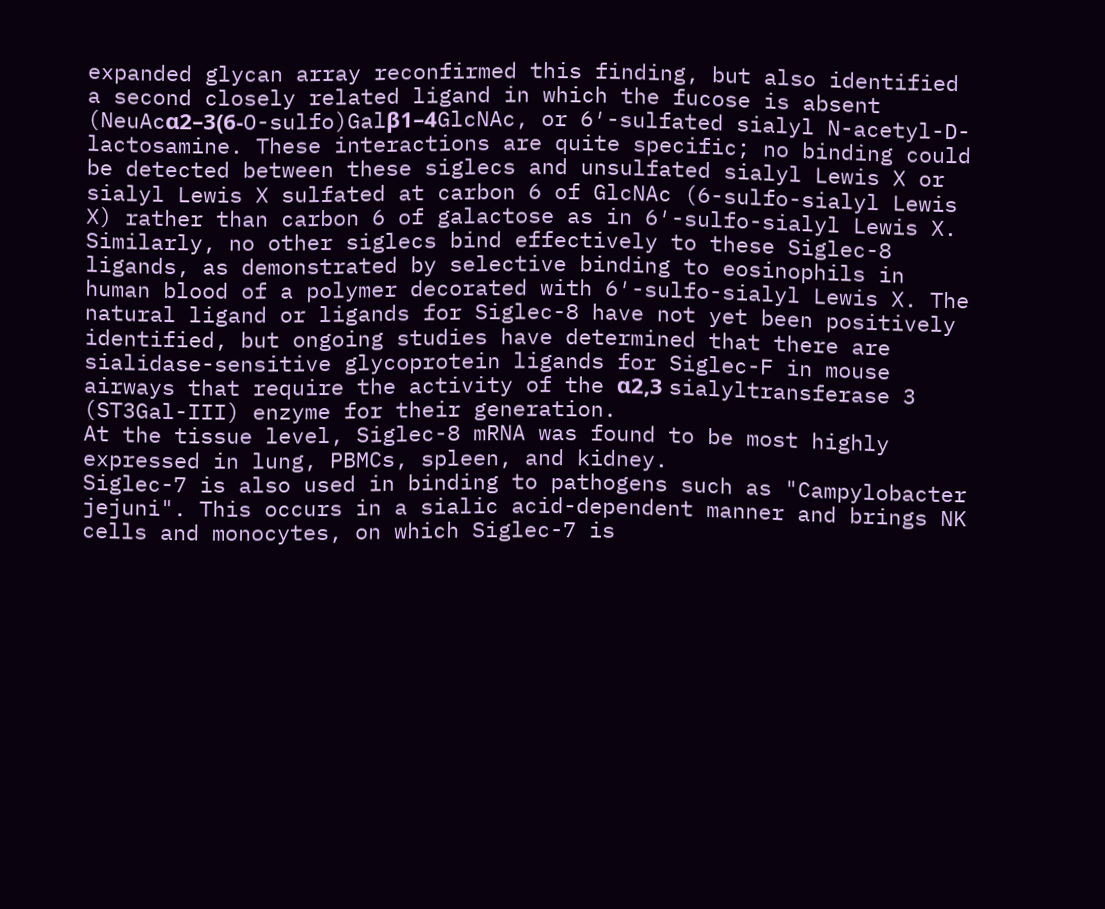expanded glycan array reconfirmed this finding, but also identified a second closely related ligand in which the fucose is absent (NeuAcα2–3(6-O-sulfo)Galβ1–4GlcNAc, or 6′-sulfated sialyl N-acetyl-D-lactosamine. These interactions are quite specific; no binding could be detected between these siglecs and unsulfated sialyl Lewis X or sialyl Lewis X sulfated at carbon 6 of GlcNAc (6-sulfo-sialyl Lewis X) rather than carbon 6 of galactose as in 6′-sulfo-sialyl Lewis X. Similarly, no other siglecs bind effectively to these Siglec-8 ligands, as demonstrated by selective binding to eosinophils in human blood of a polymer decorated with 6′-sulfo-sialyl Lewis X. The natural ligand or ligands for Siglec-8 have not yet been positively identified, but ongoing studies have determined that there are sialidase-sensitive glycoprotein ligands for Siglec-F in mouse airways that require the activity of the α2,3 sialyltransferase 3 (ST3Gal-III) enzyme for their generation.
At the tissue level, Siglec-8 mRNA was found to be most highly expressed in lung, PBMCs, spleen, and kidney.
Siglec-7 is also used in binding to pathogens such as "Campylobacter jejuni". This occurs in a sialic acid-dependent manner and brings NK cells and monocytes, on which Siglec-7 is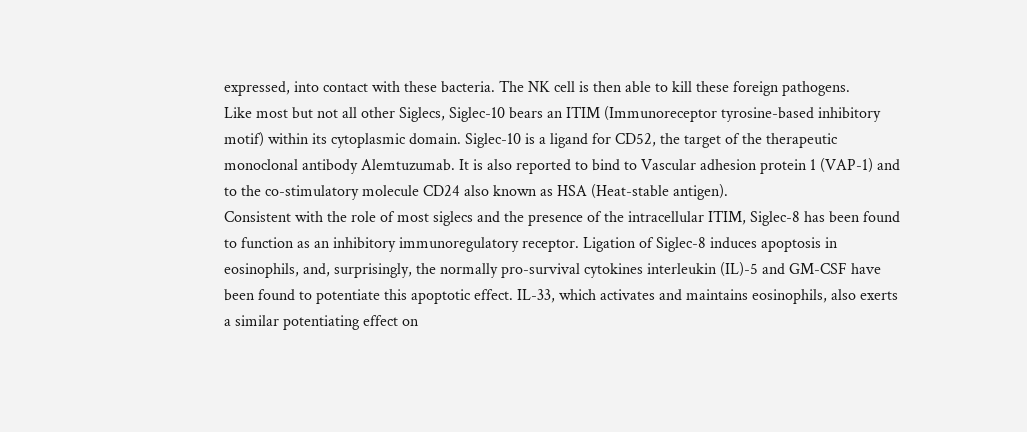expressed, into contact with these bacteria. The NK cell is then able to kill these foreign pathogens.
Like most but not all other Siglecs, Siglec-10 bears an ITIM (Immunoreceptor tyrosine-based inhibitory motif) within its cytoplasmic domain. Siglec-10 is a ligand for CD52, the target of the therapeutic monoclonal antibody Alemtuzumab. It is also reported to bind to Vascular adhesion protein 1 (VAP-1) and to the co-stimulatory molecule CD24 also known as HSA (Heat-stable antigen).
Consistent with the role of most siglecs and the presence of the intracellular ITIM, Siglec-8 has been found to function as an inhibitory immunoregulatory receptor. Ligation of Siglec-8 induces apoptosis in eosinophils, and, surprisingly, the normally pro-survival cytokines interleukin (IL)-5 and GM-CSF have been found to potentiate this apoptotic effect. IL-33, which activates and maintains eosinophils, also exerts a similar potentiating effect on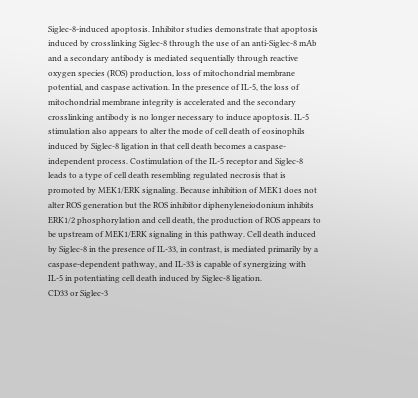Siglec-8-induced apoptosis. Inhibitor studies demonstrate that apoptosis induced by crosslinking Siglec-8 through the use of an anti-Siglec-8 mAb and a secondary antibody is mediated sequentially through reactive oxygen species (ROS) production, loss of mitochondrial membrane potential, and caspase activation. In the presence of IL-5, the loss of mitochondrial membrane integrity is accelerated and the secondary crosslinking antibody is no longer necessary to induce apoptosis. IL-5 stimulation also appears to alter the mode of cell death of eosinophils induced by Siglec-8 ligation in that cell death becomes a caspase-independent process. Costimulation of the IL-5 receptor and Siglec-8 leads to a type of cell death resembling regulated necrosis that is promoted by MEK1/ERK signaling. Because inhibition of MEK1 does not alter ROS generation but the ROS inhibitor diphenyleneiodonium inhibits ERK1/2 phosphorylation and cell death, the production of ROS appears to be upstream of MEK1/ERK signaling in this pathway. Cell death induced by Siglec-8 in the presence of IL-33, in contrast, is mediated primarily by a caspase-dependent pathway, and IL-33 is capable of synergizing with IL-5 in potentiating cell death induced by Siglec-8 ligation.
CD33 or Siglec-3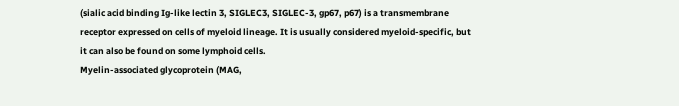(sialic acid binding Ig-like lectin 3, SIGLEC3, SIGLEC-3, gp67, p67) is a transmembrane receptor expressed on cells of myeloid lineage. It is usually considered myeloid-specific, but it can also be found on some lymphoid cells.
Myelin-associated glycoprotein (MAG,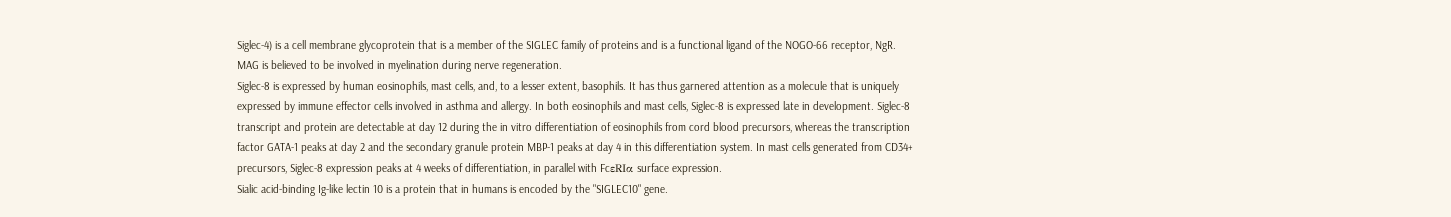Siglec-4) is a cell membrane glycoprotein that is a member of the SIGLEC family of proteins and is a functional ligand of the NOGO-66 receptor, NgR. MAG is believed to be involved in myelination during nerve regeneration.
Siglec-8 is expressed by human eosinophils, mast cells, and, to a lesser extent, basophils. It has thus garnered attention as a molecule that is uniquely expressed by immune effector cells involved in asthma and allergy. In both eosinophils and mast cells, Siglec-8 is expressed late in development. Siglec-8 transcript and protein are detectable at day 12 during the in vitro differentiation of eosinophils from cord blood precursors, whereas the transcription factor GATA-1 peaks at day 2 and the secondary granule protein MBP-1 peaks at day 4 in this differentiation system. In mast cells generated from CD34+ precursors, Siglec-8 expression peaks at 4 weeks of differentiation, in parallel with FcεRIα surface expression.
Sialic acid-binding Ig-like lectin 10 is a protein that in humans is encoded by the "SIGLEC10" gene.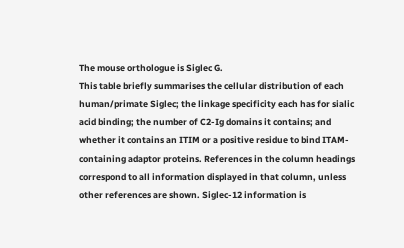The mouse orthologue is Siglec G.
This table briefly summarises the cellular distribution of each human/primate Siglec; the linkage specificity each has for sialic acid binding; the number of C2-Ig domains it contains; and whether it contains an ITIM or a positive residue to bind ITAM-containing adaptor proteins. References in the column headings correspond to all information displayed in that column, unless other references are shown. Siglec-12 information is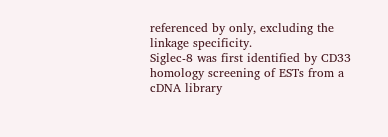referenced by only, excluding the linkage specificity.
Siglec-8 was first identified by CD33 homology screening of ESTs from a cDNA library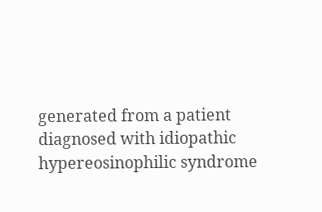generated from a patient diagnosed with idiopathic hypereosinophilic syndrome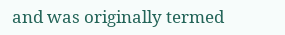and was originally termed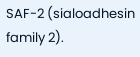SAF-2 (sialoadhesin family 2).